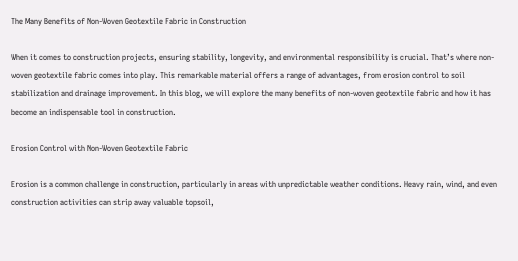The Many Benefits of Non-Woven Geotextile Fabric in Construction

When it comes to construction projects, ensuring stability, longevity, and environmental responsibility is crucial. That’s where non-woven geotextile fabric comes into play. This remarkable material offers a range of advantages, from erosion control to soil stabilization and drainage improvement. In this blog, we will explore the many benefits of non-woven geotextile fabric and how it has become an indispensable tool in construction.

Erosion Control with Non-Woven Geotextile Fabric

Erosion is a common challenge in construction, particularly in areas with unpredictable weather conditions. Heavy rain, wind, and even construction activities can strip away valuable topsoil,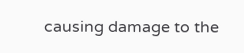causing damage to the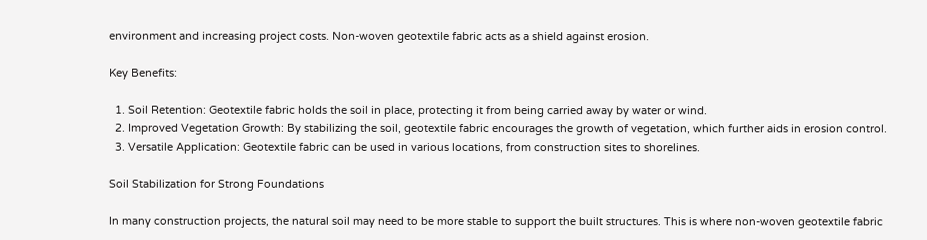environment and increasing project costs. Non-woven geotextile fabric acts as a shield against erosion.

Key Benefits:

  1. Soil Retention: Geotextile fabric holds the soil in place, protecting it from being carried away by water or wind.
  2. Improved Vegetation Growth: By stabilizing the soil, geotextile fabric encourages the growth of vegetation, which further aids in erosion control.
  3. Versatile Application: Geotextile fabric can be used in various locations, from construction sites to shorelines.

Soil Stabilization for Strong Foundations

In many construction projects, the natural soil may need to be more stable to support the built structures. This is where non-woven geotextile fabric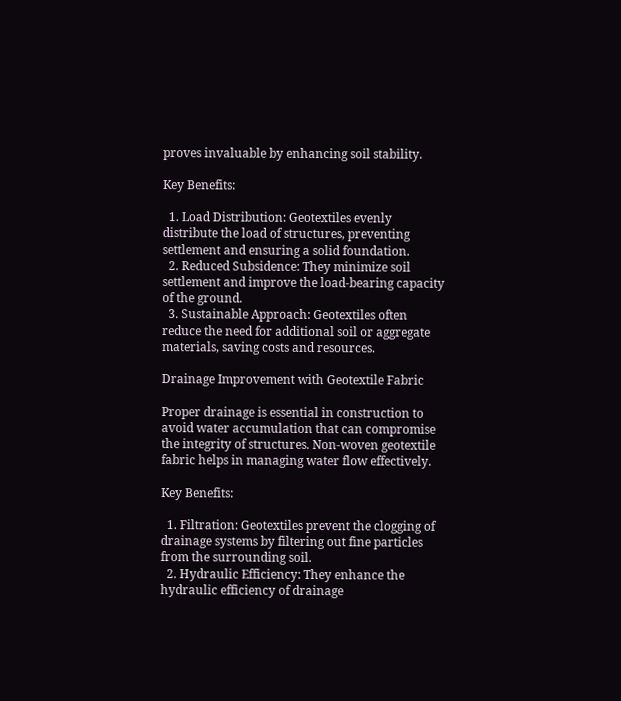proves invaluable by enhancing soil stability.

Key Benefits:

  1. Load Distribution: Geotextiles evenly distribute the load of structures, preventing settlement and ensuring a solid foundation.
  2. Reduced Subsidence: They minimize soil settlement and improve the load-bearing capacity of the ground.
  3. Sustainable Approach: Geotextiles often reduce the need for additional soil or aggregate materials, saving costs and resources.

Drainage Improvement with Geotextile Fabric

Proper drainage is essential in construction to avoid water accumulation that can compromise the integrity of structures. Non-woven geotextile fabric helps in managing water flow effectively.

Key Benefits:

  1. Filtration: Geotextiles prevent the clogging of drainage systems by filtering out fine particles from the surrounding soil.
  2. Hydraulic Efficiency: They enhance the hydraulic efficiency of drainage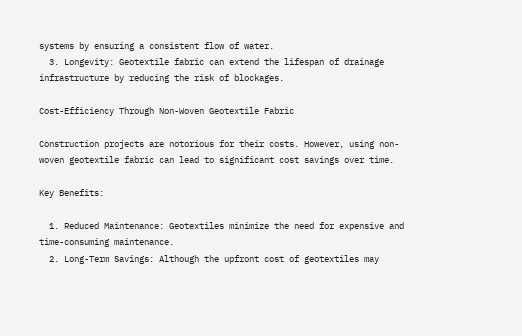systems by ensuring a consistent flow of water.
  3. Longevity: Geotextile fabric can extend the lifespan of drainage infrastructure by reducing the risk of blockages.

Cost-Efficiency Through Non-Woven Geotextile Fabric

Construction projects are notorious for their costs. However, using non-woven geotextile fabric can lead to significant cost savings over time.

Key Benefits:

  1. Reduced Maintenance: Geotextiles minimize the need for expensive and time-consuming maintenance.
  2. Long-Term Savings: Although the upfront cost of geotextiles may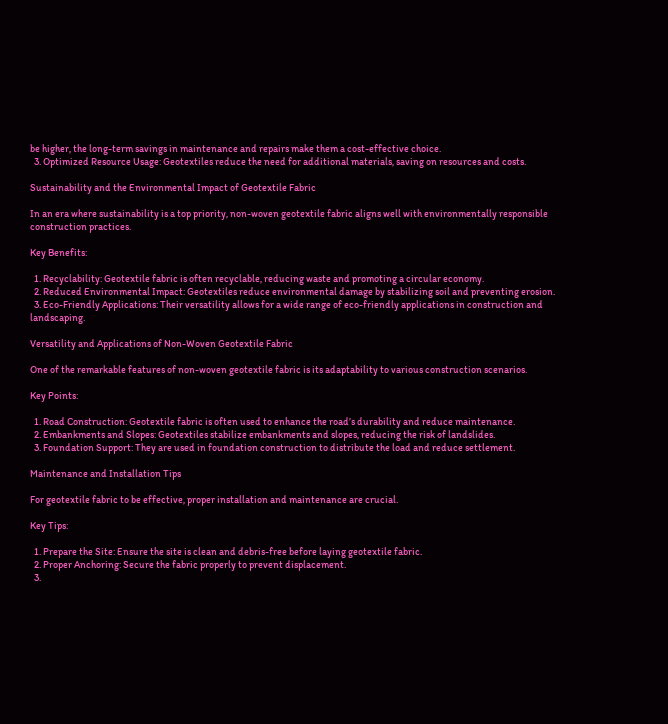be higher, the long-term savings in maintenance and repairs make them a cost-effective choice.
  3. Optimized Resource Usage: Geotextiles reduce the need for additional materials, saving on resources and costs.

Sustainability and the Environmental Impact of Geotextile Fabric

In an era where sustainability is a top priority, non-woven geotextile fabric aligns well with environmentally responsible construction practices.

Key Benefits:

  1. Recyclability: Geotextile fabric is often recyclable, reducing waste and promoting a circular economy.
  2. Reduced Environmental Impact: Geotextiles reduce environmental damage by stabilizing soil and preventing erosion.
  3. Eco-Friendly Applications: Their versatility allows for a wide range of eco-friendly applications in construction and landscaping.

Versatility and Applications of Non-Woven Geotextile Fabric

One of the remarkable features of non-woven geotextile fabric is its adaptability to various construction scenarios.

Key Points:

  1. Road Construction: Geotextile fabric is often used to enhance the road’s durability and reduce maintenance.
  2. Embankments and Slopes: Geotextiles stabilize embankments and slopes, reducing the risk of landslides.
  3. Foundation Support: They are used in foundation construction to distribute the load and reduce settlement.

Maintenance and Installation Tips

For geotextile fabric to be effective, proper installation and maintenance are crucial.

Key Tips:

  1. Prepare the Site: Ensure the site is clean and debris-free before laying geotextile fabric.
  2. Proper Anchoring: Secure the fabric properly to prevent displacement.
  3.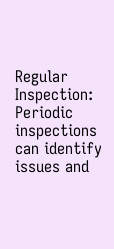Regular Inspection: Periodic inspections can identify issues and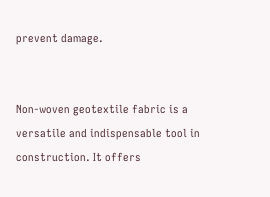prevent damage.


Non-woven geotextile fabric is a versatile and indispensable tool in construction. It offers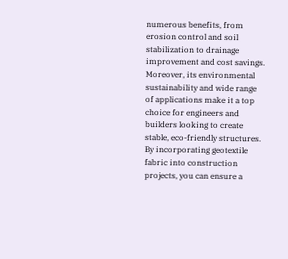numerous benefits, from erosion control and soil stabilization to drainage improvement and cost savings. Moreover, its environmental sustainability and wide range of applications make it a top choice for engineers and builders looking to create stable, eco-friendly structures. By incorporating geotextile fabric into construction projects, you can ensure a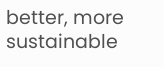better, more sustainable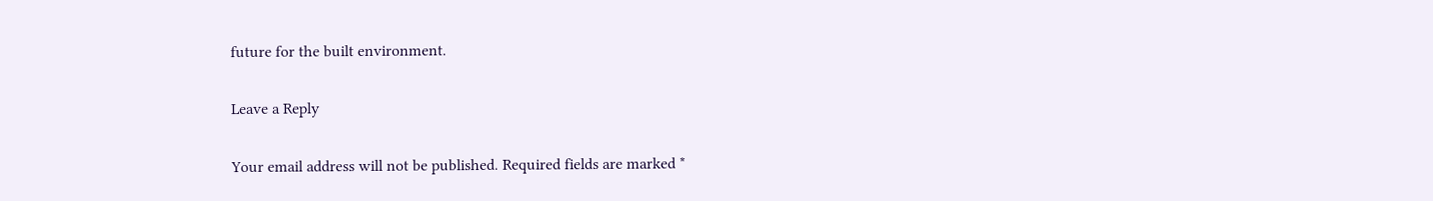future for the built environment.

Leave a Reply

Your email address will not be published. Required fields are marked *